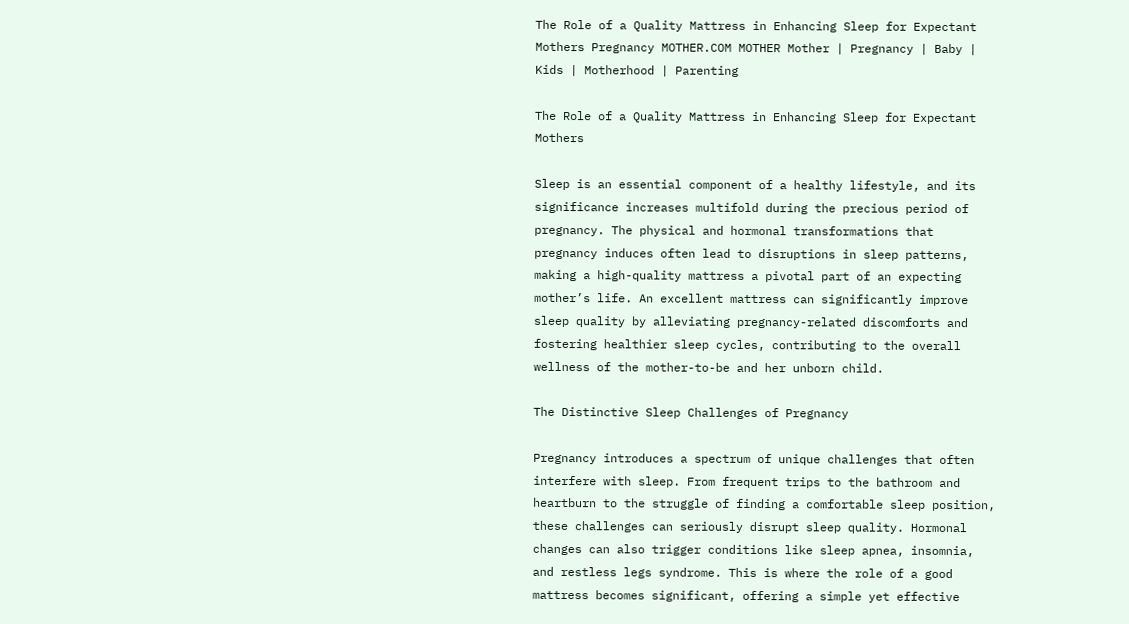The Role of a Quality Mattress in Enhancing Sleep for Expectant Mothers Pregnancy MOTHER.COM MOTHER Mother | Pregnancy | Baby | Kids | Motherhood | Parenting

The Role of a Quality Mattress in Enhancing Sleep for Expectant Mothers

Sleep is an essential component of a healthy lifestyle, and its significance increases multifold during the precious period of pregnancy. The physical and hormonal transformations that pregnancy induces often lead to disruptions in sleep patterns, making a high-quality mattress a pivotal part of an expecting mother’s life. An excellent mattress can significantly improve sleep quality by alleviating pregnancy-related discomforts and fostering healthier sleep cycles, contributing to the overall wellness of the mother-to-be and her unborn child.

The Distinctive Sleep Challenges of Pregnancy

Pregnancy introduces a spectrum of unique challenges that often interfere with sleep. From frequent trips to the bathroom and heartburn to the struggle of finding a comfortable sleep position, these challenges can seriously disrupt sleep quality. Hormonal changes can also trigger conditions like sleep apnea, insomnia, and restless legs syndrome. This is where the role of a good mattress becomes significant, offering a simple yet effective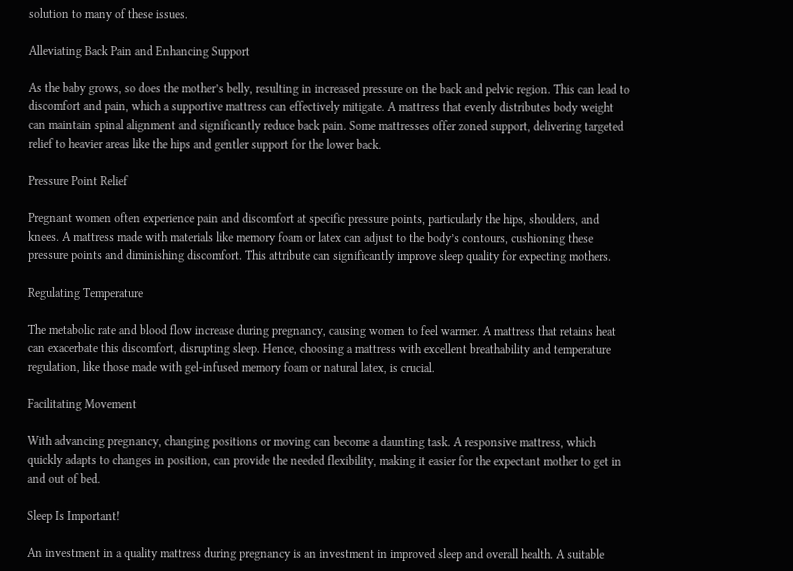solution to many of these issues.

Alleviating Back Pain and Enhancing Support

As the baby grows, so does the mother’s belly, resulting in increased pressure on the back and pelvic region. This can lead to discomfort and pain, which a supportive mattress can effectively mitigate. A mattress that evenly distributes body weight can maintain spinal alignment and significantly reduce back pain. Some mattresses offer zoned support, delivering targeted relief to heavier areas like the hips and gentler support for the lower back.

Pressure Point Relief

Pregnant women often experience pain and discomfort at specific pressure points, particularly the hips, shoulders, and knees. A mattress made with materials like memory foam or latex can adjust to the body’s contours, cushioning these pressure points and diminishing discomfort. This attribute can significantly improve sleep quality for expecting mothers.

Regulating Temperature

The metabolic rate and blood flow increase during pregnancy, causing women to feel warmer. A mattress that retains heat can exacerbate this discomfort, disrupting sleep. Hence, choosing a mattress with excellent breathability and temperature regulation, like those made with gel-infused memory foam or natural latex, is crucial.

Facilitating Movement

With advancing pregnancy, changing positions or moving can become a daunting task. A responsive mattress, which quickly adapts to changes in position, can provide the needed flexibility, making it easier for the expectant mother to get in and out of bed.

Sleep Is Important!

An investment in a quality mattress during pregnancy is an investment in improved sleep and overall health. A suitable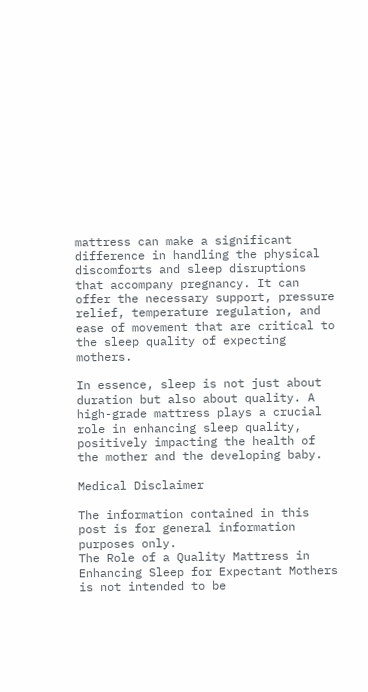mattress can make a significant difference in handling the physical discomforts and sleep disruptions that accompany pregnancy. It can offer the necessary support, pressure relief, temperature regulation, and ease of movement that are critical to the sleep quality of expecting mothers.

In essence, sleep is not just about duration but also about quality. A high-grade mattress plays a crucial role in enhancing sleep quality, positively impacting the health of the mother and the developing baby.

Medical Disclaimer

The information contained in this post is for general information purposes only.
The Role of a Quality Mattress in Enhancing Sleep for Expectant Mothers is not intended to be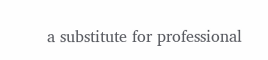a substitute for professional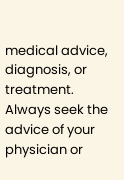medical advice, diagnosis, or treatment. Always seek the advice of your physician or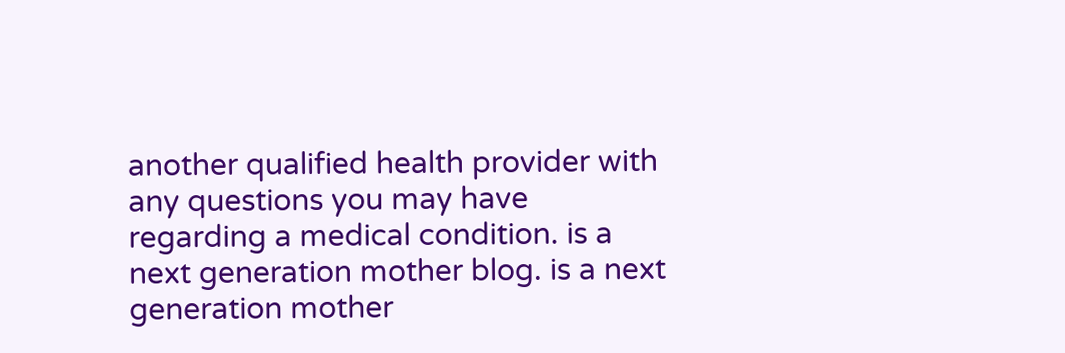another qualified health provider with any questions you may have regarding a medical condition. is a next generation mother blog. is a next generation mother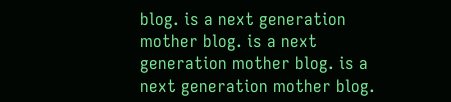blog. is a next generation mother blog. is a next generation mother blog. is a next generation mother blog.